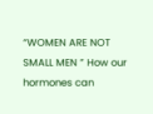“WOMEN ARE NOT SMALL MEN ” How our hormones can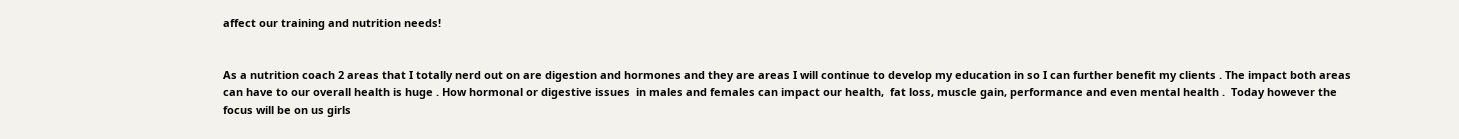affect our training and nutrition needs!


As a nutrition coach 2 areas that I totally nerd out on are digestion and hormones and they are areas I will continue to develop my education in so I can further benefit my clients . The impact both areas can have to our overall health is huge . How hormonal or digestive issues  in males and females can impact our health,  fat loss, muscle gain, performance and even mental health .  Today however the focus will be on us girls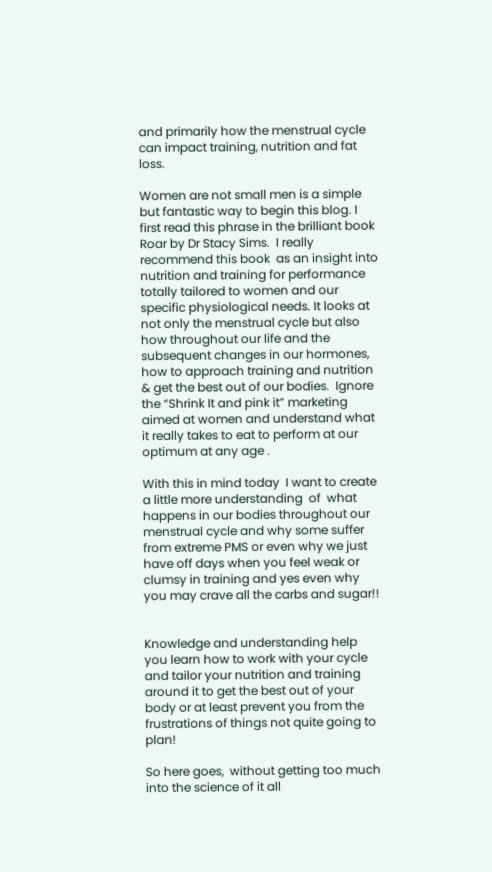and primarily how the menstrual cycle can impact training, nutrition and fat loss.

Women are not small men is a simple but fantastic way to begin this blog. I first read this phrase in the brilliant book Roar by Dr Stacy Sims.  I really recommend this book  as an insight into nutrition and training for performance totally tailored to women and our specific physiological needs. It looks at not only the menstrual cycle but also how throughout our life and the subsequent changes in our hormones, how to approach training and nutrition & get the best out of our bodies.  Ignore the “Shrink It and pink it” marketing aimed at women and understand what it really takes to eat to perform at our optimum at any age .

With this in mind today  I want to create a little more understanding  of  what happens in our bodies throughout our menstrual cycle and why some suffer from extreme PMS or even why we just have off days when you feel weak or clumsy in training and yes even why you may crave all the carbs and sugar!!


Knowledge and understanding help you learn how to work with your cycle and tailor your nutrition and training around it to get the best out of your body or at least prevent you from the frustrations of things not quite going to plan!

So here goes,  without getting too much into the science of it all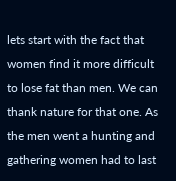lets start with the fact that women find it more difficult to lose fat than men. We can thank nature for that one. As the men went a hunting and gathering women had to last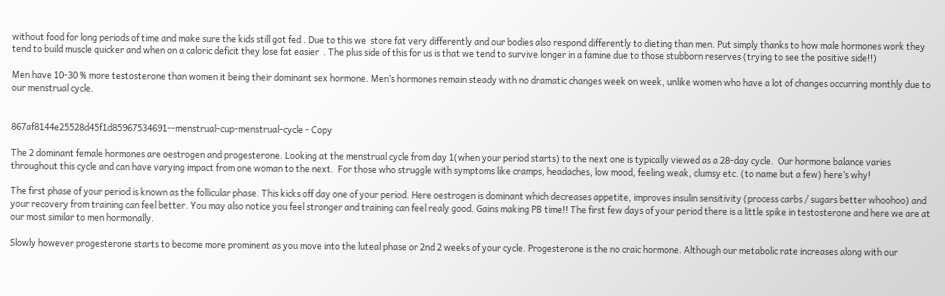without food for long periods of time and make sure the kids still got fed . Due to this we  store fat very differently and our bodies also respond differently to dieting than men. Put simply thanks to how male hormones work they tend to build muscle quicker and when on a caloric deficit they lose fat easier  . The plus side of this for us is that we tend to survive longer in a famine due to those stubborn reserves (trying to see the positive side!!)

Men have 10-30 % more testosterone than women it being their dominant sex hormone. Men’s hormones remain steady with no dramatic changes week on week, unlike women who have a lot of changes occurring monthly due to our menstrual cycle.


867af8144e25528d45f1d85967534691--menstrual-cup-menstrual-cycle - Copy

The 2 dominant female hormones are oestrogen and progesterone. Looking at the menstrual cycle from day 1(when your period starts) to the next one is typically viewed as a 28-day cycle.  Our hormone balance varies throughout this cycle and can have varying impact from one woman to the next.  For those who struggle with symptoms like cramps, headaches, low mood, feeling weak, clumsy etc. (to name but a few) here’s why!

The first phase of your period is known as the follicular phase. This kicks off day one of your period. Here oestrogen is dominant which decreases appetite, improves insulin sensitivity (process carbs / sugars better whoohoo) and your recovery from training can feel better. You may also notice you feel stronger and training can feel realy good. Gains making PB time!! The first few days of your period there is a little spike in testosterone and here we are at our most similar to men hormonally.

Slowly however progesterone starts to become more prominent as you move into the luteal phase or 2nd 2 weeks of your cycle. Progesterone is the no craic hormone. Although our metabolic rate increases along with our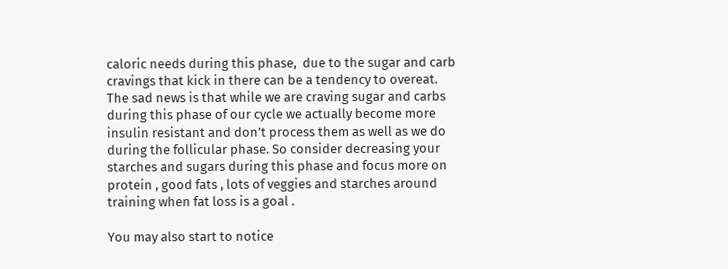caloric needs during this phase,  due to the sugar and carb cravings that kick in there can be a tendency to overeat. The sad news is that while we are craving sugar and carbs during this phase of our cycle we actually become more insulin resistant and don’t process them as well as we do during the follicular phase. So consider decreasing your starches and sugars during this phase and focus more on protein , good fats , lots of veggies and starches around training when fat loss is a goal .

You may also start to notice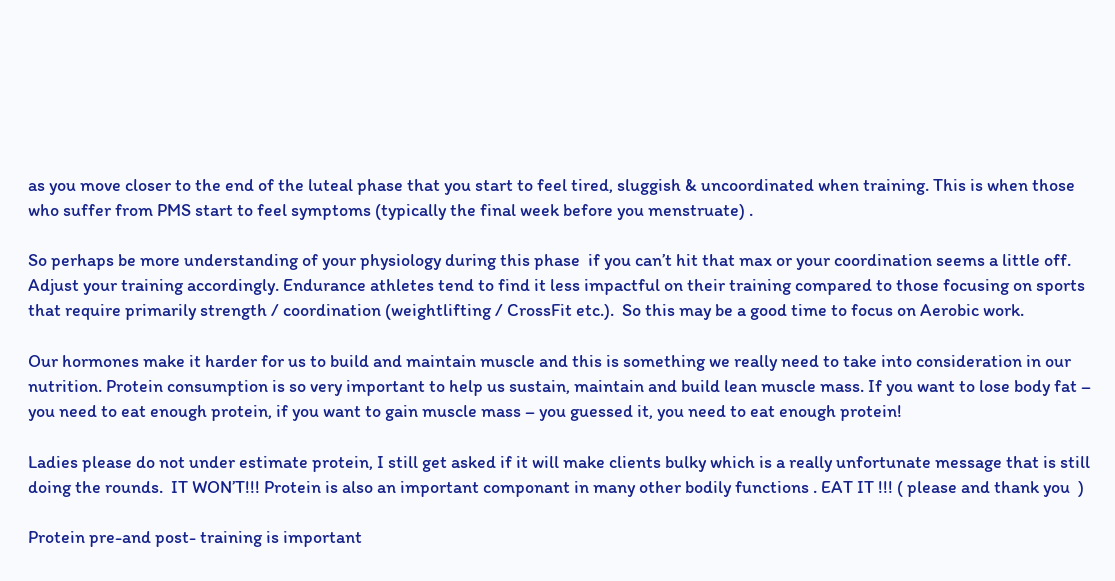as you move closer to the end of the luteal phase that you start to feel tired, sluggish & uncoordinated when training. This is when those who suffer from PMS start to feel symptoms (typically the final week before you menstruate) .

So perhaps be more understanding of your physiology during this phase  if you can’t hit that max or your coordination seems a little off.  Adjust your training accordingly. Endurance athletes tend to find it less impactful on their training compared to those focusing on sports that require primarily strength / coordination (weightlifting / CrossFit etc.).  So this may be a good time to focus on Aerobic work.

Our hormones make it harder for us to build and maintain muscle and this is something we really need to take into consideration in our nutrition. Protein consumption is so very important to help us sustain, maintain and build lean muscle mass. If you want to lose body fat – you need to eat enough protein, if you want to gain muscle mass – you guessed it, you need to eat enough protein!

Ladies please do not under estimate protein, I still get asked if it will make clients bulky which is a really unfortunate message that is still doing the rounds.  IT WON’T!!! Protein is also an important componant in many other bodily functions . EAT IT !!! ( please and thank you  )

Protein pre-and post- training is important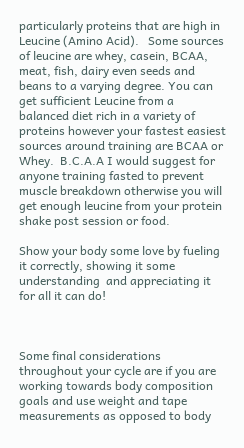particularly proteins that are high in Leucine (Amino Acid).   Some sources of leucine are whey, casein, BCAA, meat, fish, dairy even seeds and beans to a varying degree. You can get sufficient Leucine from a balanced diet rich in a variety of proteins however your fastest easiest sources around training are BCAA or Whey.  B.C.A.A I would suggest for anyone training fasted to prevent muscle breakdown otherwise you will get enough leucine from your protein shake post session or food.

Show your body some love by fueling it correctly, showing it some understanding  and appreciating it for all it can do!



Some final considerations throughout your cycle are if you are working towards body composition goals and use weight and tape measurements as opposed to body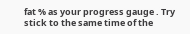fat % as your progress gauge . Try stick to the same time of the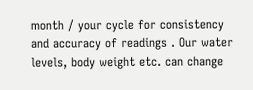month / your cycle for consistency and accuracy of readings . Our water levels, body weight etc. can change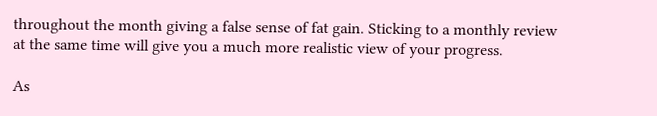throughout the month giving a false sense of fat gain. Sticking to a monthly review at the same time will give you a much more realistic view of your progress.

As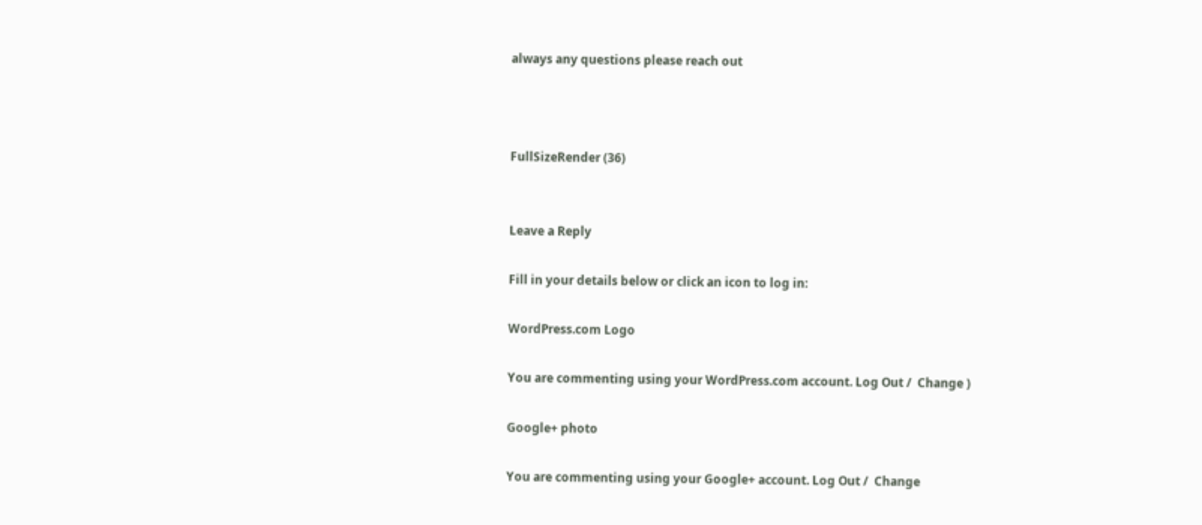always any questions please reach out



FullSizeRender (36)


Leave a Reply

Fill in your details below or click an icon to log in:

WordPress.com Logo

You are commenting using your WordPress.com account. Log Out /  Change )

Google+ photo

You are commenting using your Google+ account. Log Out /  Change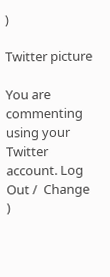)

Twitter picture

You are commenting using your Twitter account. Log Out /  Change )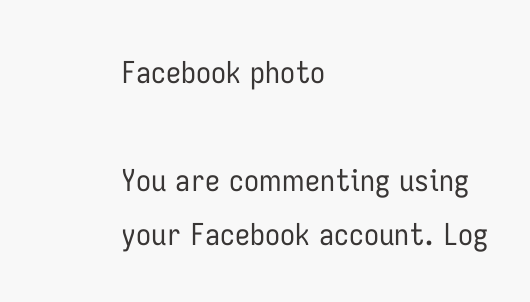Facebook photo

You are commenting using your Facebook account. Log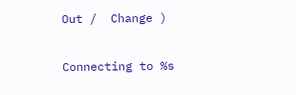Out /  Change )

Connecting to %s